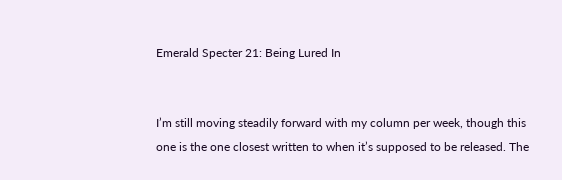Emerald Specter 21: Being Lured In


I’m still moving steadily forward with my column per week, though this one is the one closest written to when it’s supposed to be released. The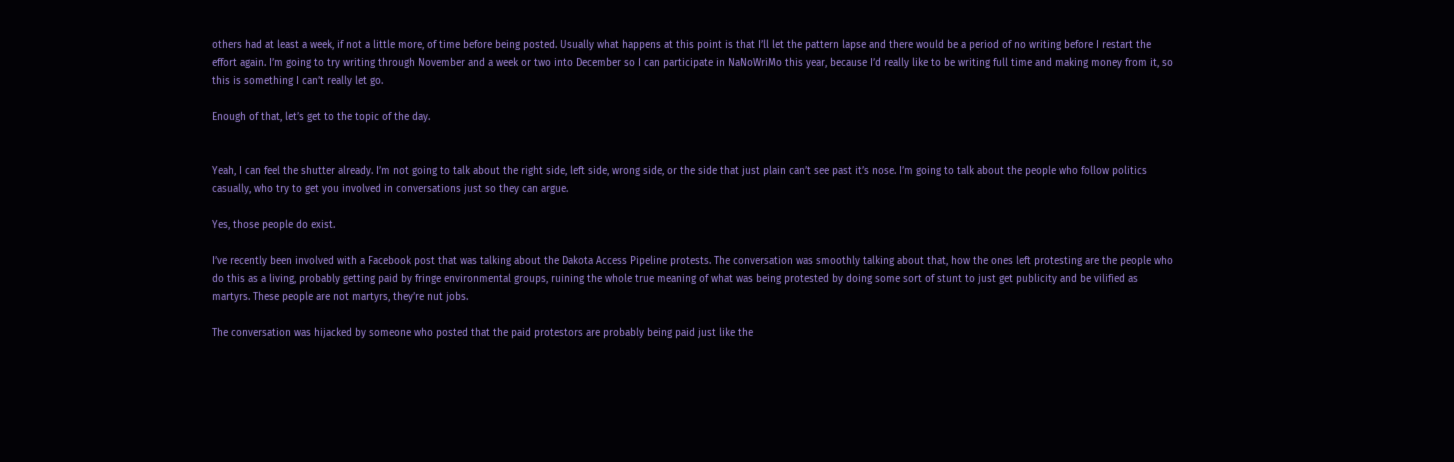others had at least a week, if not a little more, of time before being posted. Usually what happens at this point is that I’ll let the pattern lapse and there would be a period of no writing before I restart the effort again. I’m going to try writing through November and a week or two into December so I can participate in NaNoWriMo this year, because I’d really like to be writing full time and making money from it, so this is something I can’t really let go.

Enough of that, let’s get to the topic of the day.


Yeah, I can feel the shutter already. I’m not going to talk about the right side, left side, wrong side, or the side that just plain can’t see past it’s nose. I’m going to talk about the people who follow politics casually, who try to get you involved in conversations just so they can argue.

Yes, those people do exist.

I’ve recently been involved with a Facebook post that was talking about the Dakota Access Pipeline protests. The conversation was smoothly talking about that, how the ones left protesting are the people who do this as a living, probably getting paid by fringe environmental groups, ruining the whole true meaning of what was being protested by doing some sort of stunt to just get publicity and be vilified as martyrs. These people are not martyrs, they’re nut jobs.

The conversation was hijacked by someone who posted that the paid protestors are probably being paid just like the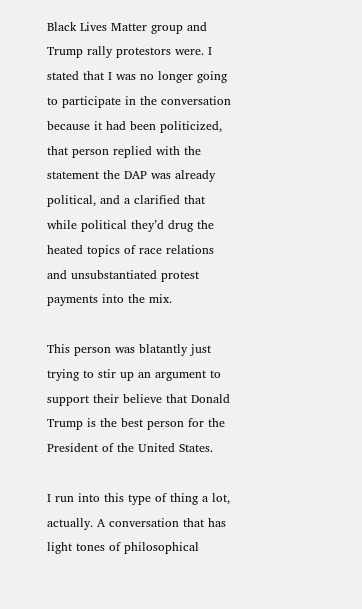Black Lives Matter group and Trump rally protestors were. I stated that I was no longer going to participate in the conversation because it had been politicized, that person replied with the statement the DAP was already political, and a clarified that while political they’d drug the heated topics of race relations and unsubstantiated protest payments into the mix.

This person was blatantly just trying to stir up an argument to support their believe that Donald Trump is the best person for the President of the United States.

I run into this type of thing a lot, actually. A conversation that has light tones of philosophical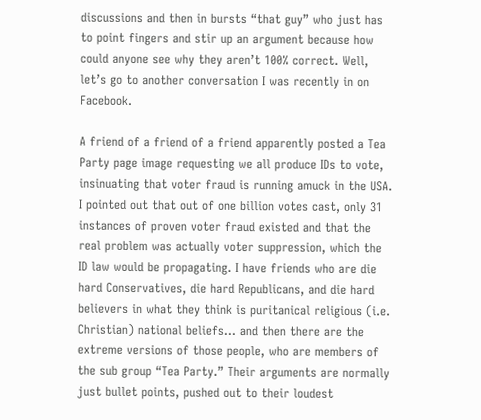discussions and then in bursts “that guy” who just has to point fingers and stir up an argument because how could anyone see why they aren’t 100% correct. Well, let’s go to another conversation I was recently in on Facebook.

A friend of a friend of a friend apparently posted a Tea Party page image requesting we all produce IDs to vote, insinuating that voter fraud is running amuck in the USA. I pointed out that out of one billion votes cast, only 31 instances of proven voter fraud existed and that the real problem was actually voter suppression, which the ID law would be propagating. I have friends who are die hard Conservatives, die hard Republicans, and die hard believers in what they think is puritanical religious (i.e. Christian) national beliefs… and then there are the extreme versions of those people, who are members of the sub group “Tea Party.” Their arguments are normally just bullet points, pushed out to their loudest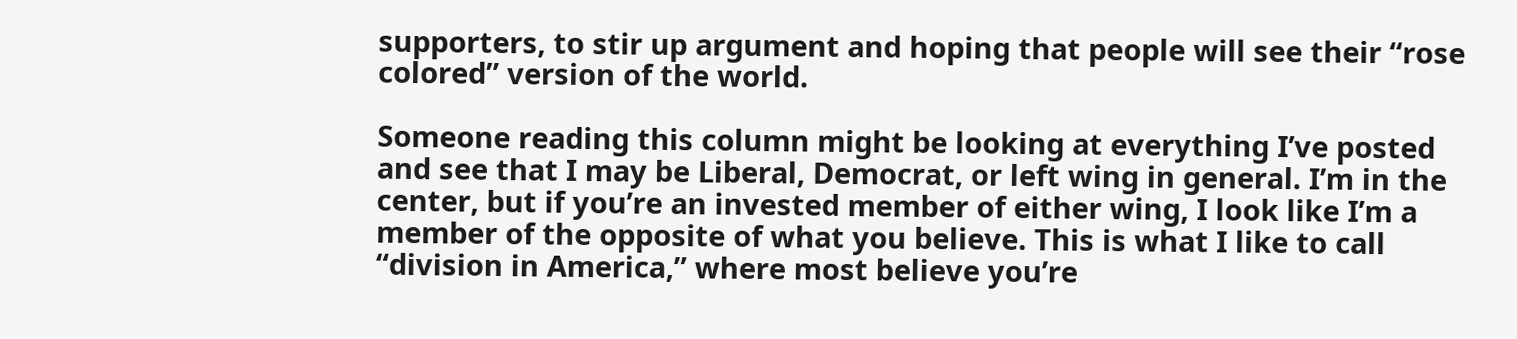supporters, to stir up argument and hoping that people will see their “rose colored” version of the world.

Someone reading this column might be looking at everything I’ve posted and see that I may be Liberal, Democrat, or left wing in general. I’m in the center, but if you’re an invested member of either wing, I look like I’m a member of the opposite of what you believe. This is what I like to call “division in America,” where most believe you’re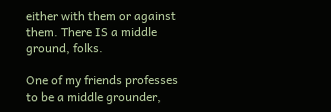either with them or against them. There IS a middle ground, folks.

One of my friends professes to be a middle grounder,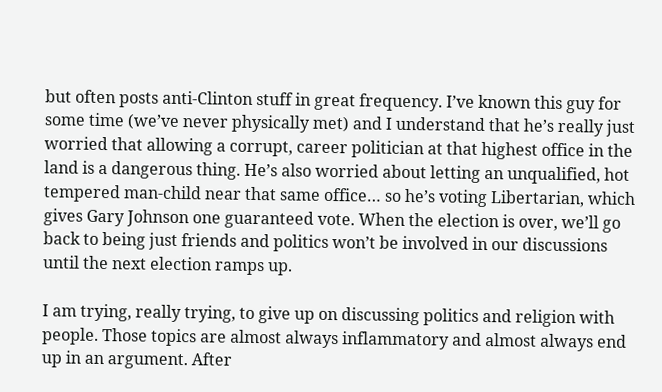but often posts anti-Clinton stuff in great frequency. I’ve known this guy for some time (we’ve never physically met) and I understand that he’s really just worried that allowing a corrupt, career politician at that highest office in the land is a dangerous thing. He’s also worried about letting an unqualified, hot tempered man-child near that same office… so he’s voting Libertarian, which gives Gary Johnson one guaranteed vote. When the election is over, we’ll go back to being just friends and politics won’t be involved in our discussions until the next election ramps up.

I am trying, really trying, to give up on discussing politics and religion with people. Those topics are almost always inflammatory and almost always end up in an argument. After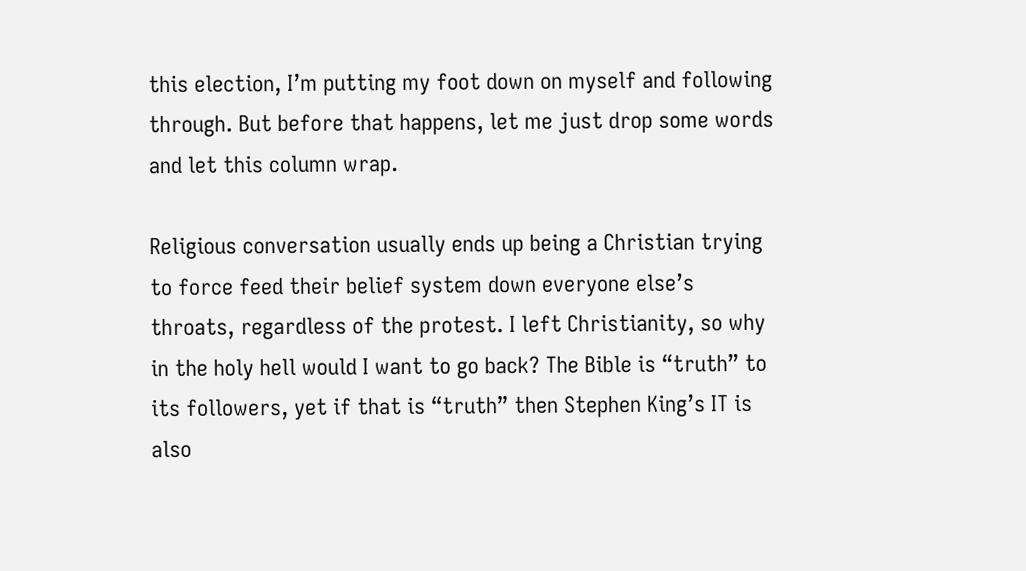this election, I’m putting my foot down on myself and following through. But before that happens, let me just drop some words and let this column wrap.

Religious conversation usually ends up being a Christian trying to force feed their belief system down everyone else’s throats, regardless of the protest. I left Christianity, so why in the holy hell would I want to go back? The Bible is “truth” to its followers, yet if that is “truth” then Stephen King’s IT is also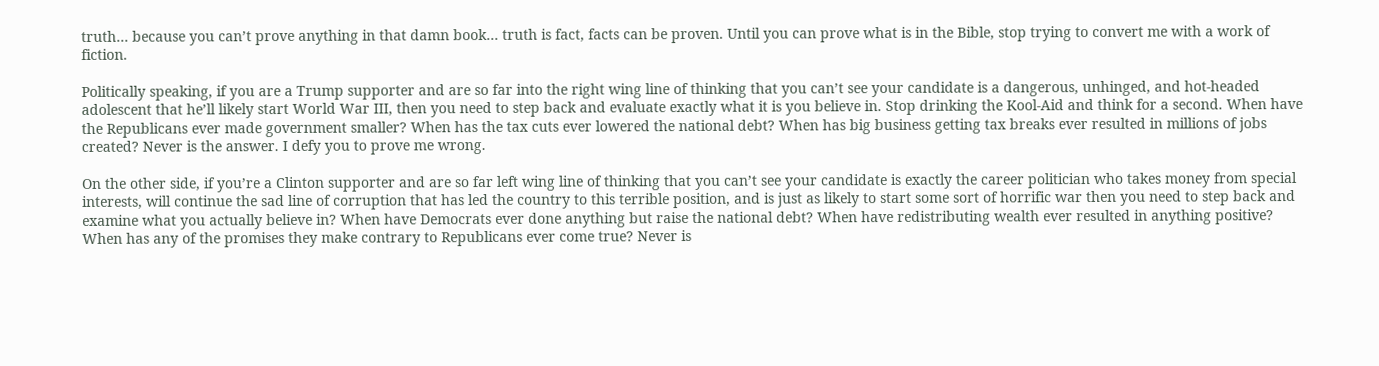truth… because you can’t prove anything in that damn book… truth is fact, facts can be proven. Until you can prove what is in the Bible, stop trying to convert me with a work of fiction.

Politically speaking, if you are a Trump supporter and are so far into the right wing line of thinking that you can’t see your candidate is a dangerous, unhinged, and hot-headed adolescent that he’ll likely start World War III, then you need to step back and evaluate exactly what it is you believe in. Stop drinking the Kool-Aid and think for a second. When have the Republicans ever made government smaller? When has the tax cuts ever lowered the national debt? When has big business getting tax breaks ever resulted in millions of jobs created? Never is the answer. I defy you to prove me wrong.

On the other side, if you’re a Clinton supporter and are so far left wing line of thinking that you can’t see your candidate is exactly the career politician who takes money from special interests, will continue the sad line of corruption that has led the country to this terrible position, and is just as likely to start some sort of horrific war then you need to step back and examine what you actually believe in? When have Democrats ever done anything but raise the national debt? When have redistributing wealth ever resulted in anything positive? When has any of the promises they make contrary to Republicans ever come true? Never is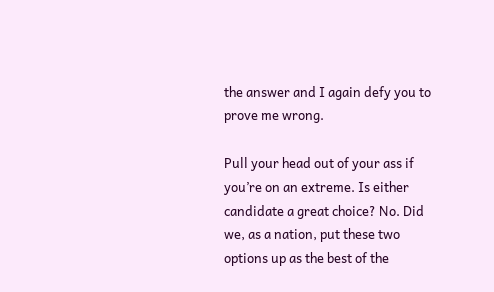the answer and I again defy you to prove me wrong.

Pull your head out of your ass if you’re on an extreme. Is either candidate a great choice? No. Did we, as a nation, put these two options up as the best of the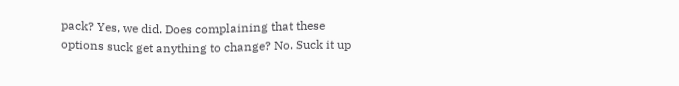pack? Yes, we did. Does complaining that these options suck get anything to change? No. Suck it up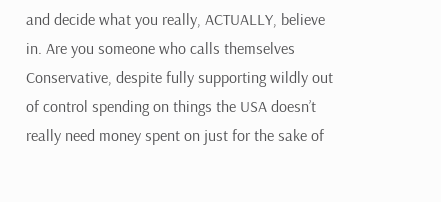and decide what you really, ACTUALLY, believe in. Are you someone who calls themselves Conservative, despite fully supporting wildly out of control spending on things the USA doesn’t really need money spent on just for the sake of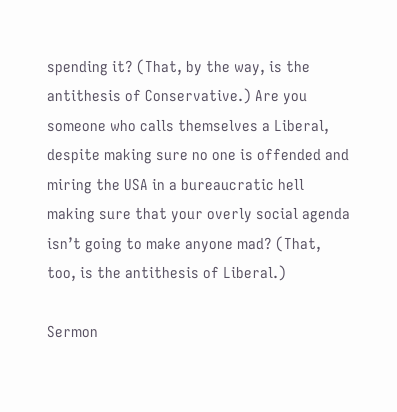spending it? (That, by the way, is the antithesis of Conservative.) Are you someone who calls themselves a Liberal, despite making sure no one is offended and miring the USA in a bureaucratic hell making sure that your overly social agenda isn’t going to make anyone mad? (That, too, is the antithesis of Liberal.)

Sermon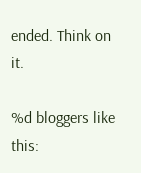ended. Think on it.

%d bloggers like this: